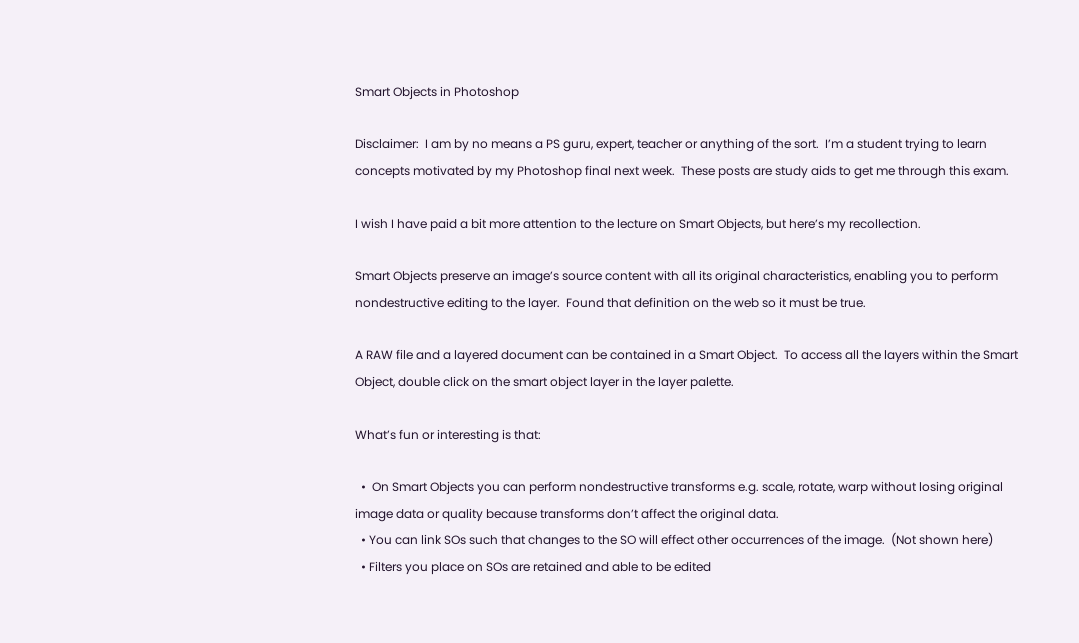Smart Objects in Photoshop

Disclaimer:  I am by no means a PS guru, expert, teacher or anything of the sort.  I’m a student trying to learn concepts motivated by my Photoshop final next week.  These posts are study aids to get me through this exam.

I wish I have paid a bit more attention to the lecture on Smart Objects, but here’s my recollection.

Smart Objects preserve an image’s source content with all its original characteristics, enabling you to perform nondestructive editing to the layer.  Found that definition on the web so it must be true.

A RAW file and a layered document can be contained in a Smart Object.  To access all the layers within the Smart Object, double click on the smart object layer in the layer palette.

What’s fun or interesting is that:

  •  On Smart Objects you can perform nondestructive transforms e.g. scale, rotate, warp without losing original image data or quality because transforms don’t affect the original data.
  • You can link SOs such that changes to the SO will effect other occurrences of the image.  (Not shown here)
  • Filters you place on SOs are retained and able to be edited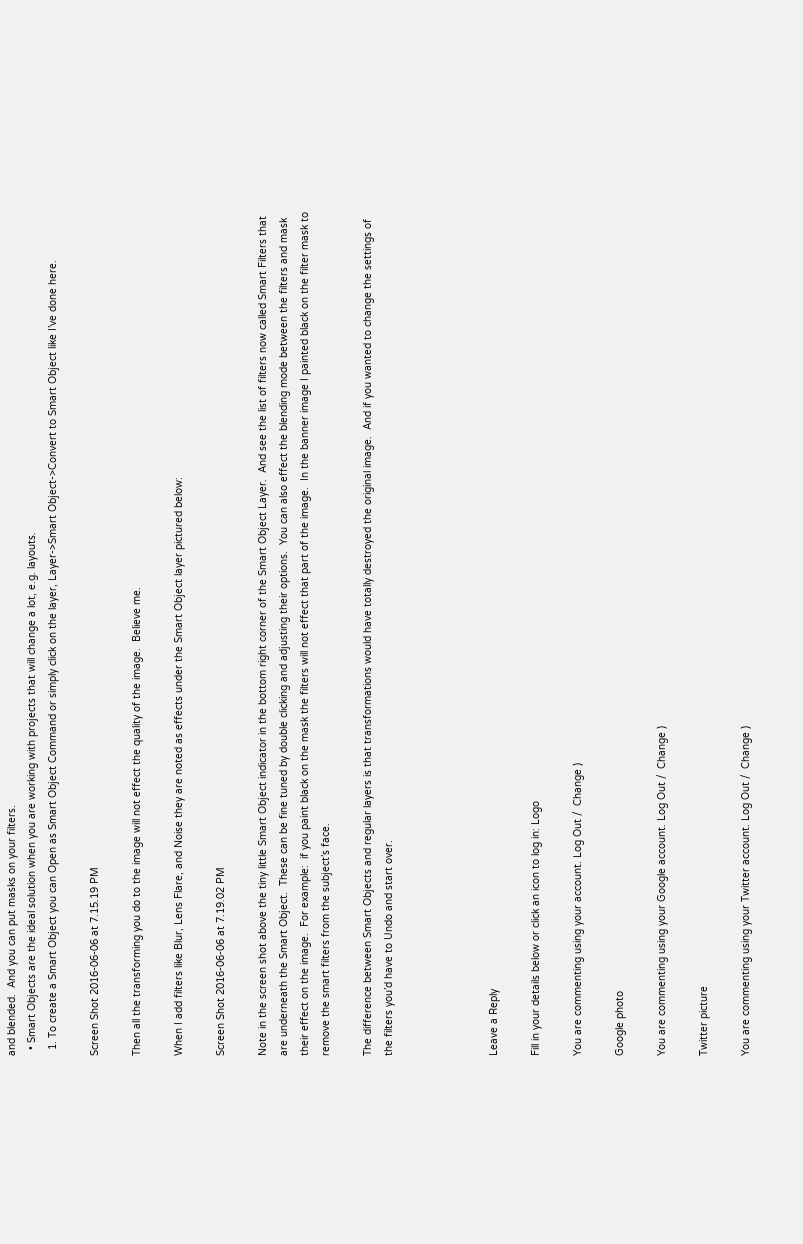and blended.  And you can put masks on your filters.
  • Smart Objects are the ideal solution when you are working with projects that will change a lot, e.g. layouts.
  1. To create a Smart Object you can Open as Smart Object Command or simply click on the layer, Layer->Smart Object->Convert to Smart Object like I’ve done here.

Screen Shot 2016-06-06 at 7.15.19 PM

Then all the transforming you do to the image will not effect the quality of the image.  Believe me.

When I add filters like Blur, Lens Flare, and Noise they are noted as effects under the Smart Object layer pictured below:

Screen Shot 2016-06-06 at 7.19.02 PM

Note in the screen shot above the tiny little Smart Object indicator in the bottom right corner of the Smart Object Layer.  And see the list of filters now called Smart Filters that are underneath the Smart Object.  These can be fine tuned by double clicking and adjusting their options.  You can also effect the blending mode between the filters and mask their effect on the image.  For example:  if you paint black on the mask the filters will not effect that part of the image.  In the banner image I painted black on the filter mask to remove the smart filters from the subject’s face.

The difference between Smart Objects and regular layers is that transformations would have totally destroyed the original image.  And if you wanted to change the settings of the filters you’d have to Undo and start over.




Leave a Reply

Fill in your details below or click an icon to log in: Logo

You are commenting using your account. Log Out /  Change )

Google photo

You are commenting using your Google account. Log Out /  Change )

Twitter picture

You are commenting using your Twitter account. Log Out /  Change )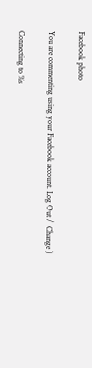Facebook photo

You are commenting using your Facebook account. Log Out /  Change )

Connecting to %s